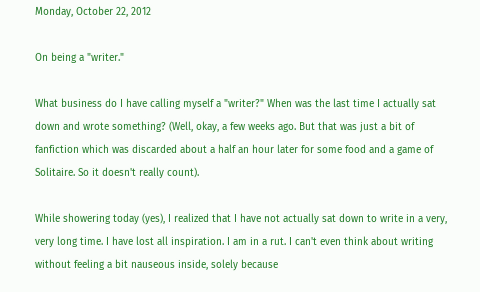Monday, October 22, 2012

On being a "writer."

What business do I have calling myself a "writer?" When was the last time I actually sat down and wrote something? (Well, okay, a few weeks ago. But that was just a bit of fanfiction which was discarded about a half an hour later for some food and a game of Solitaire. So it doesn't really count).

While showering today (yes), I realized that I have not actually sat down to write in a very, very long time. I have lost all inspiration. I am in a rut. I can't even think about writing without feeling a bit nauseous inside, solely because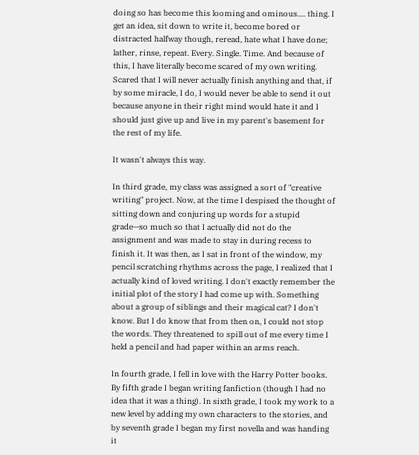doing so has become this looming and ominous.... thing. I get an idea, sit down to write it, become bored or distracted halfway though, reread, hate what I have done; lather, rinse, repeat. Every. Single. Time. And because of this, I have literally become scared of my own writing. Scared that I will never actually finish anything and that, if by some miracle, I do, I would never be able to send it out because anyone in their right mind would hate it and I should just give up and live in my parent's basement for the rest of my life.

It wasn't always this way.

In third grade, my class was assigned a sort of "creative writing" project. Now, at the time I despised the thought of sitting down and conjuring up words for a stupid grade—so much so that I actually did not do the assignment and was made to stay in during recess to finish it. It was then, as I sat in front of the window, my pencil scratching rhythms across the page, I realized that I actually kind of loved writing. I don't exactly remember the initial plot of the story I had come up with. Something about a group of siblings and their magical cat? I don't know. But I do know that from then on, I could not stop the words. They threatened to spill out of me every time I held a pencil and had paper within an arms reach.

In fourth grade, I fell in love with the Harry Potter books. By fifth grade I began writing fanfiction (though I had no idea that it was a thing). In sixth grade, I took my work to a new level by adding my own characters to the stories, and by seventh grade I began my first novella and was handing it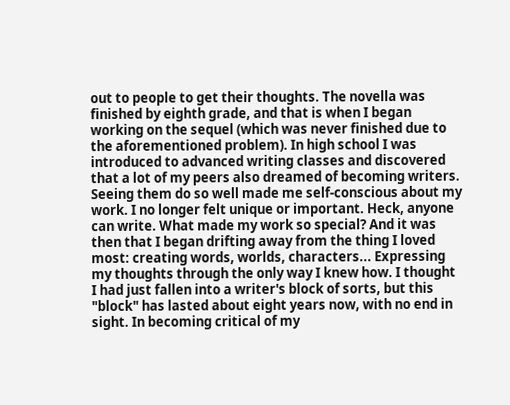out to people to get their thoughts. The novella was finished by eighth grade, and that is when I began working on the sequel (which was never finished due to the aforementioned problem). In high school I was introduced to advanced writing classes and discovered that a lot of my peers also dreamed of becoming writers. Seeing them do so well made me self-conscious about my work. I no longer felt unique or important. Heck, anyone can write. What made my work so special? And it was then that I began drifting away from the thing I loved most: creating words, worlds, characters... Expressing my thoughts through the only way I knew how. I thought I had just fallen into a writer's block of sorts, but this "block" has lasted about eight years now, with no end in sight. In becoming critical of my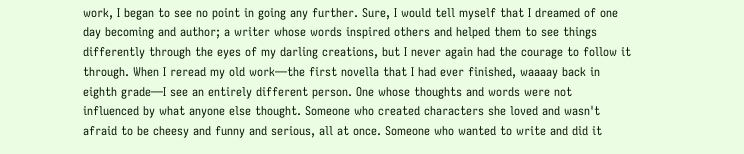work, I began to see no point in going any further. Sure, I would tell myself that I dreamed of one day becoming and author; a writer whose words inspired others and helped them to see things differently through the eyes of my darling creations, but I never again had the courage to follow it through. When I reread my old work—the first novella that I had ever finished, waaaay back in eighth grade—I see an entirely different person. One whose thoughts and words were not influenced by what anyone else thought. Someone who created characters she loved and wasn't afraid to be cheesy and funny and serious, all at once. Someone who wanted to write and did it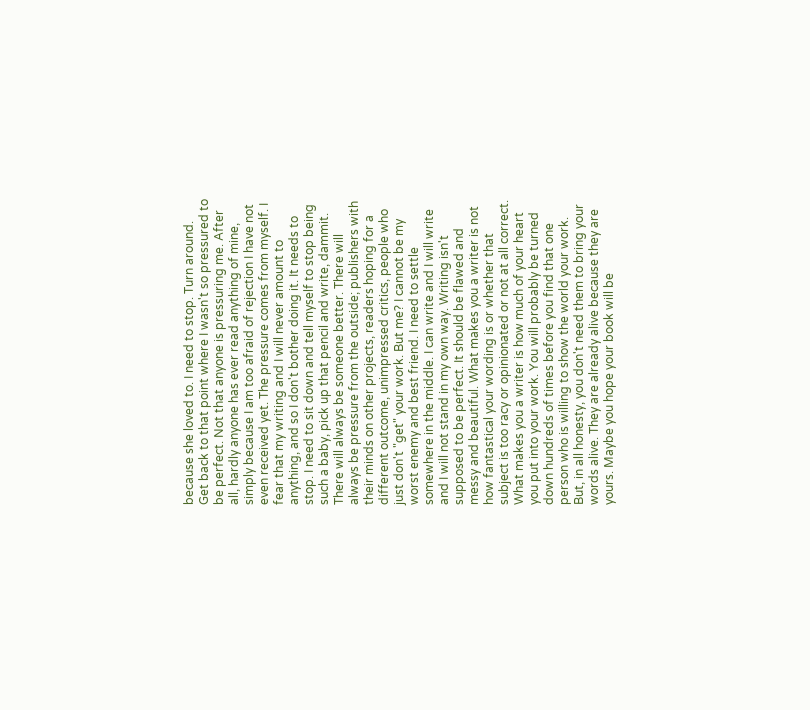because she loved to. I need to stop. Turn around. Get back to that point where I wasn't so pressured to be perfect. Not that anyone is pressuring me. After all, hardly anyone has ever read anything of mine, simply because I am too afraid of rejection I have not even received yet. The pressure comes from myself. I fear that my writing and I will never amount to anything, and so I don't bother doing it. It needs to stop. I need to sit down and tell myself to stop being such a baby, pick up that pencil and write, dammit. There will always be someone better. There will always be pressure from the outside; publishers with their minds on other projects, readers hoping for a different outcome, unimpressed critics, people who just don't "get" your work. But me? I cannot be my worst enemy and best friend. I need to settle somewhere in the middle. I can write and I will write and I will not stand in my own way. Writing isn't supposed to be perfect. It should be flawed and messy and beautiful. What makes you a writer is not how fantastical your wording is or whether that subject is too racy or opinionated or not at all correct. What makes you a writer is how much of your heart you put into your work. You will probably be turned down hundreds of times before you find that one person who is willing to show the world your work. But, in all honesty, you don't need them to bring your words alive. They are already alive because they are yours. Maybe you hope your book will be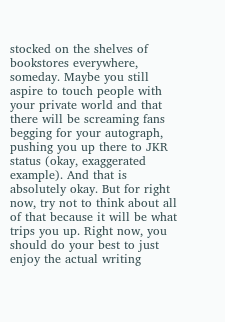stocked on the shelves of bookstores everywhere, someday. Maybe you still aspire to touch people with your private world and that there will be screaming fans begging for your autograph, pushing you up there to JKR status (okay, exaggerated example). And that is absolutely okay. But for right now, try not to think about all of that because it will be what trips you up. Right now, you should do your best to just enjoy the actual writing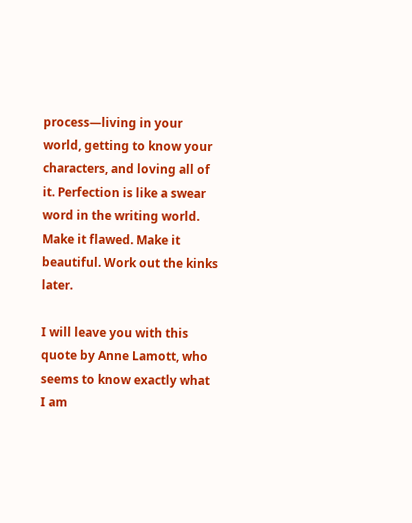process—living in your world, getting to know your characters, and loving all of it. Perfection is like a swear word in the writing world. Make it flawed. Make it beautiful. Work out the kinks later.

I will leave you with this quote by Anne Lamott, who seems to know exactly what I am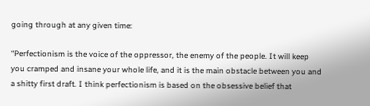going through at any given time:

“Perfectionism is the voice of the oppressor, the enemy of the people. It will keep you cramped and insane your whole life, and it is the main obstacle between you and a shitty first draft. I think perfectionism is based on the obsessive belief that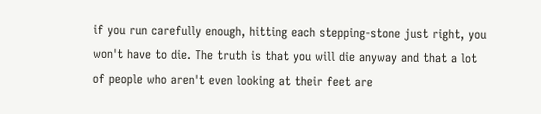if you run carefully enough, hitting each stepping-stone just right, you won't have to die. The truth is that you will die anyway and that a lot of people who aren't even looking at their feet are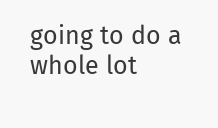going to do a whole lot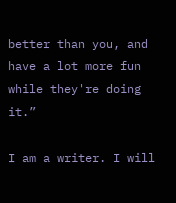better than you, and have a lot more fun while they're doing it.”

I am a writer. I will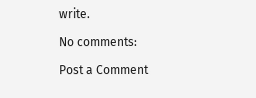write.

No comments:

Post a Comment